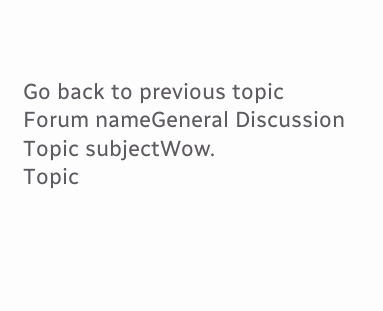Go back to previous topic
Forum nameGeneral Discussion
Topic subjectWow.
Topic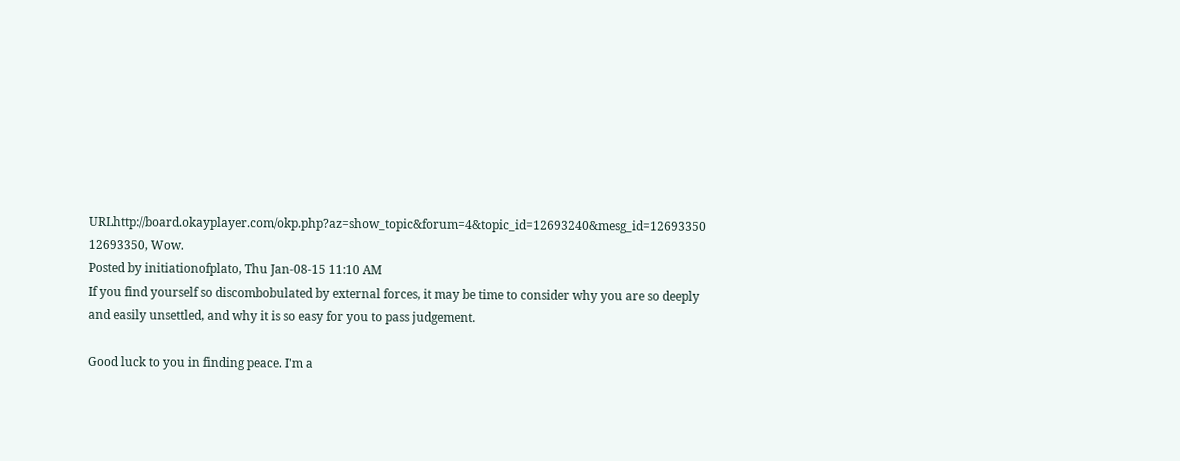URLhttp://board.okayplayer.com/okp.php?az=show_topic&forum=4&topic_id=12693240&mesg_id=12693350
12693350, Wow.
Posted by initiationofplato, Thu Jan-08-15 11:10 AM
If you find yourself so discombobulated by external forces, it may be time to consider why you are so deeply and easily unsettled, and why it is so easy for you to pass judgement.

Good luck to you in finding peace. I'm a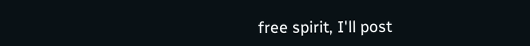free spirit, I'll post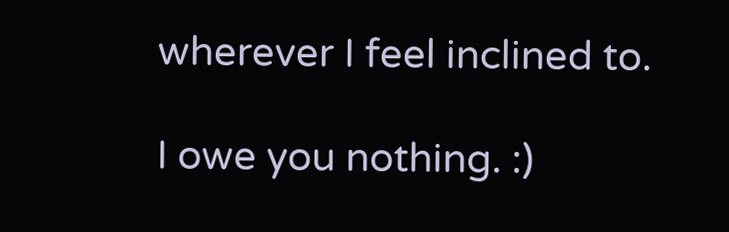wherever I feel inclined to.

I owe you nothing. :)